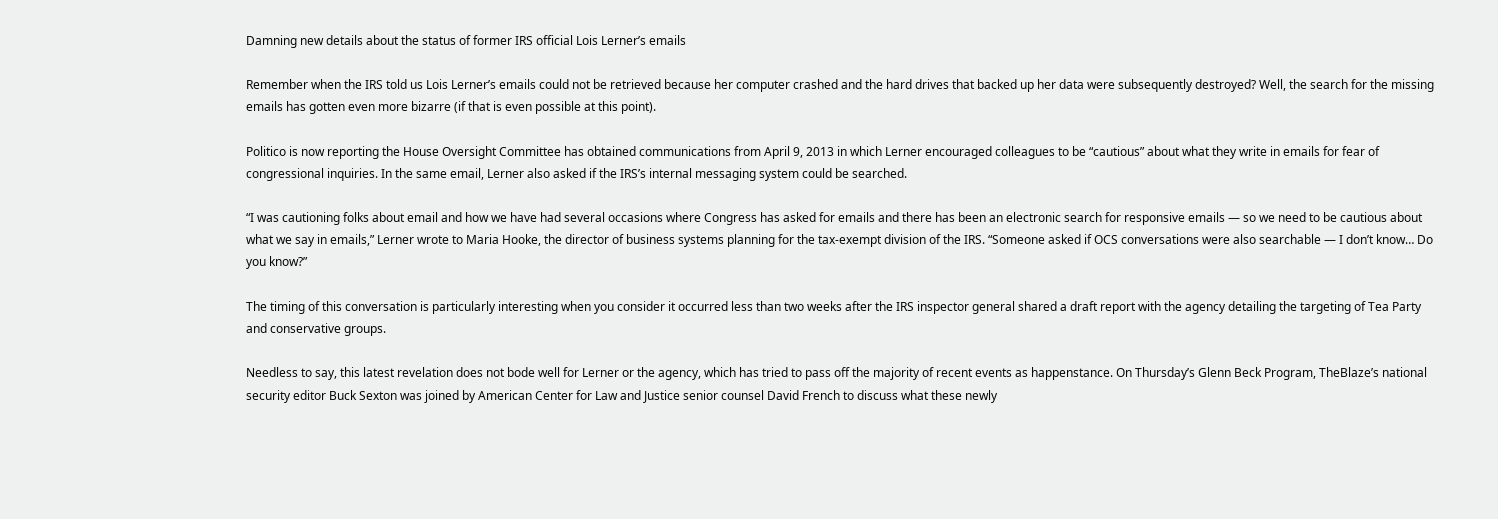Damning new details about the status of former IRS official Lois Lerner’s emails

Remember when the IRS told us Lois Lerner’s emails could not be retrieved because her computer crashed and the hard drives that backed up her data were subsequently destroyed? Well, the search for the missing emails has gotten even more bizarre (if that is even possible at this point).

Politico is now reporting the House Oversight Committee has obtained communications from April 9, 2013 in which Lerner encouraged colleagues to be “cautious” about what they write in emails for fear of congressional inquiries. In the same email, Lerner also asked if the IRS’s internal messaging system could be searched.

“I was cautioning folks about email and how we have had several occasions where Congress has asked for emails and there has been an electronic search for responsive emails — so we need to be cautious about what we say in emails,” Lerner wrote to Maria Hooke, the director of business systems planning for the tax-exempt division of the IRS. “Someone asked if OCS conversations were also searchable — I don’t know… Do you know?”

The timing of this conversation is particularly interesting when you consider it occurred less than two weeks after the IRS inspector general shared a draft report with the agency detailing the targeting of Tea Party and conservative groups.

Needless to say, this latest revelation does not bode well for Lerner or the agency, which has tried to pass off the majority of recent events as happenstance. On Thursday’s Glenn Beck Program, TheBlaze’s national security editor Buck Sexton was joined by American Center for Law and Justice senior counsel David French to discuss what these newly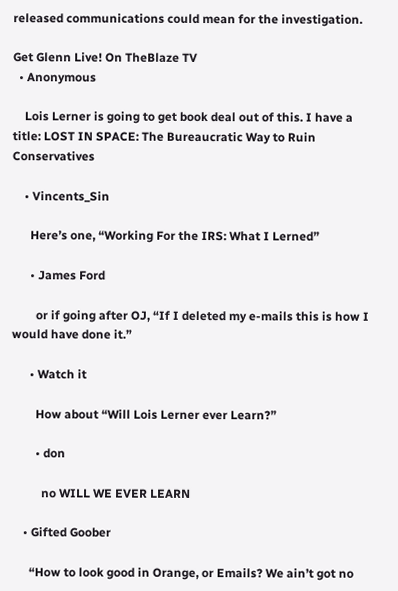released communications could mean for the investigation.

Get Glenn Live! On TheBlaze TV
  • Anonymous

    Lois Lerner is going to get book deal out of this. I have a title: LOST IN SPACE: The Bureaucratic Way to Ruin Conservatives

    • Vincents_Sin

      Here’s one, “Working For the IRS: What I Lerned”

      • James Ford

        or if going after OJ, “If I deleted my e-mails this is how I would have done it.”

      • Watch it

        How about “Will Lois Lerner ever Learn?”

        • don

          no WILL WE EVER LEARN

    • Gifted Goober

      “How to look good in Orange, or Emails? We ain’t got no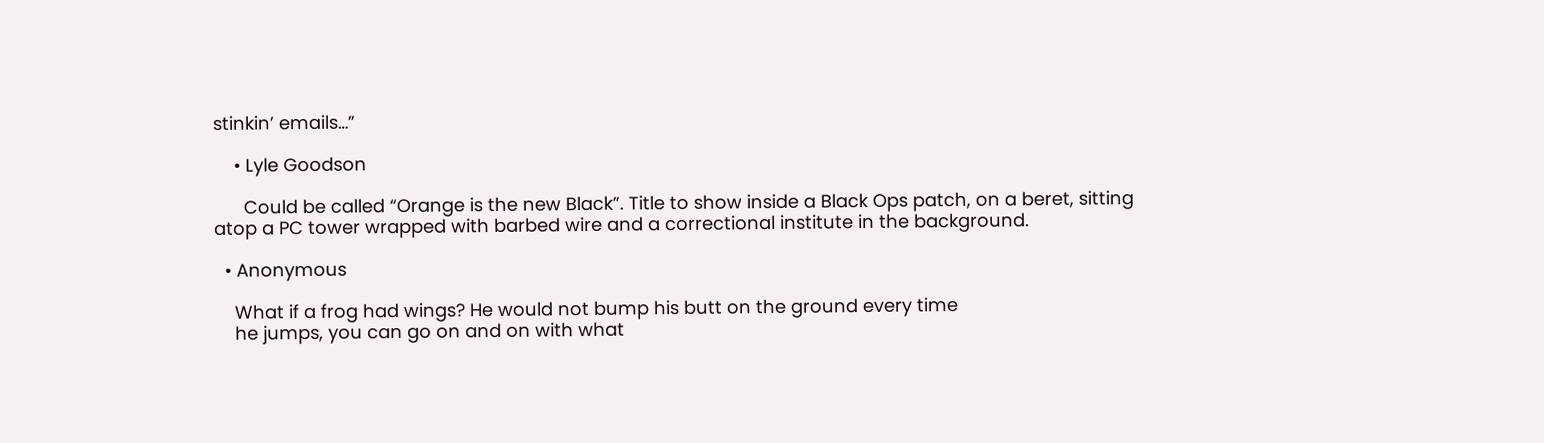stinkin’ emails…”

    • Lyle Goodson

      Could be called “Orange is the new Black”. Title to show inside a Black Ops patch, on a beret, sitting atop a PC tower wrapped with barbed wire and a correctional institute in the background.

  • Anonymous

    What if a frog had wings? He would not bump his butt on the ground every time
    he jumps, you can go on and on with what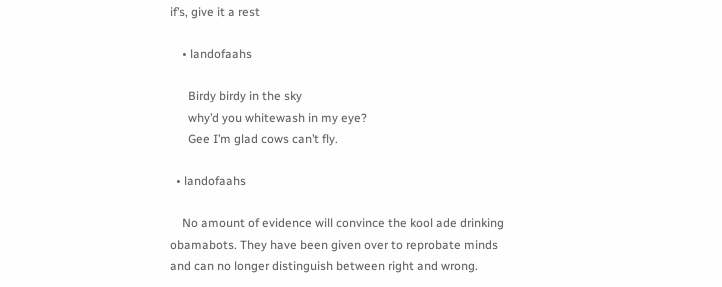if’s, give it a rest

    • landofaahs

      Birdy birdy in the sky
      why’d you whitewash in my eye?
      Gee I’m glad cows can’t fly.

  • landofaahs

    No amount of evidence will convince the kool ade drinking obamabots. They have been given over to reprobate minds and can no longer distinguish between right and wrong.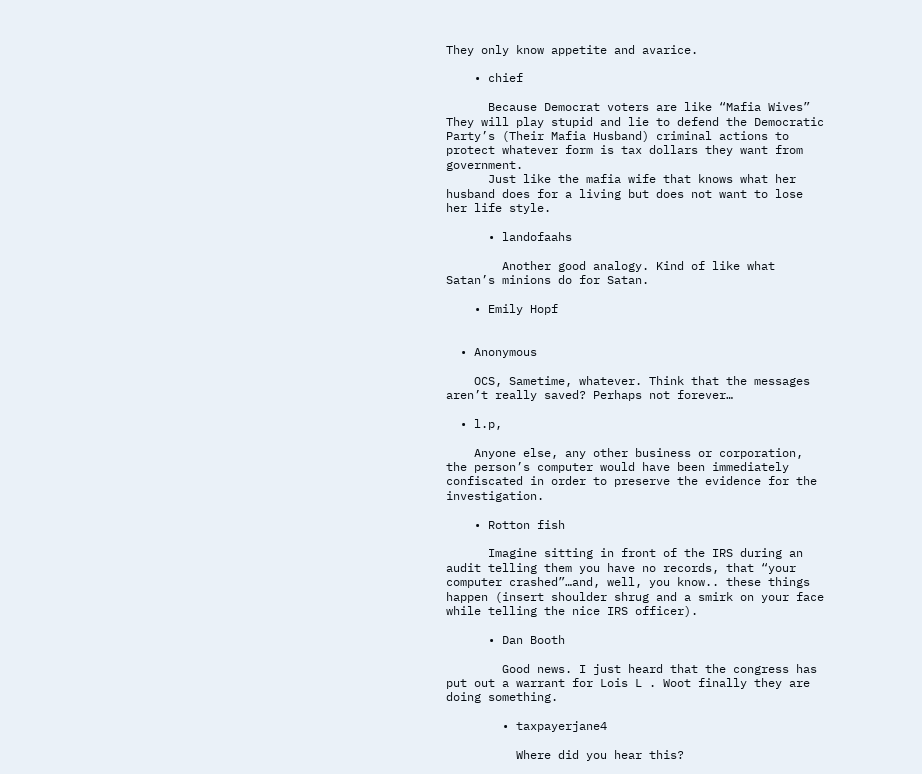They only know appetite and avarice.

    • chief

      Because Democrat voters are like “Mafia Wives” They will play stupid and lie to defend the Democratic Party’s (Their Mafia Husband) criminal actions to protect whatever form is tax dollars they want from government.
      Just like the mafia wife that knows what her husband does for a living but does not want to lose her life style.

      • landofaahs

        Another good analogy. Kind of like what Satan’s minions do for Satan.

    • Emily Hopf


  • Anonymous

    OCS, Sametime, whatever. Think that the messages aren’t really saved? Perhaps not forever…

  • l.p,

    Anyone else, any other business or corporation, the person’s computer would have been immediately confiscated in order to preserve the evidence for the investigation.

    • Rotton fish

      Imagine sitting in front of the IRS during an audit telling them you have no records, that “your computer crashed”…and, well, you know.. these things happen (insert shoulder shrug and a smirk on your face while telling the nice IRS officer).

      • Dan Booth

        Good news. I just heard that the congress has put out a warrant for Lois L . Woot finally they are doing something.

        • taxpayerjane4

          Where did you hear this?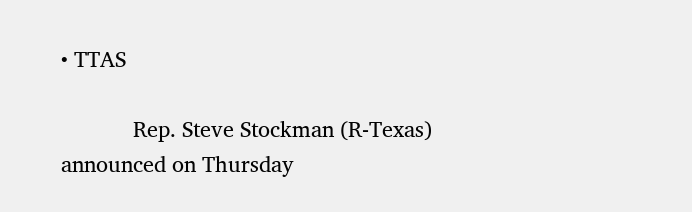• TTAS

            Rep. Steve Stockman (R-Texas) announced on Thursday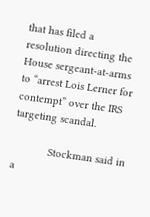that has filed a resolution directing the House sergeant-at-arms to “arrest Lois Lerner for contempt” over the IRS targeting scandal.

            Stockman said in a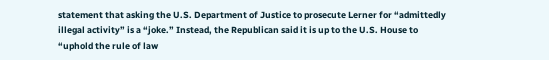statement that asking the U.S. Department of Justice to prosecute Lerner for “admittedly illegal activity” is a “joke.” Instead, the Republican said it is up to the U.S. House to “uphold the rule of law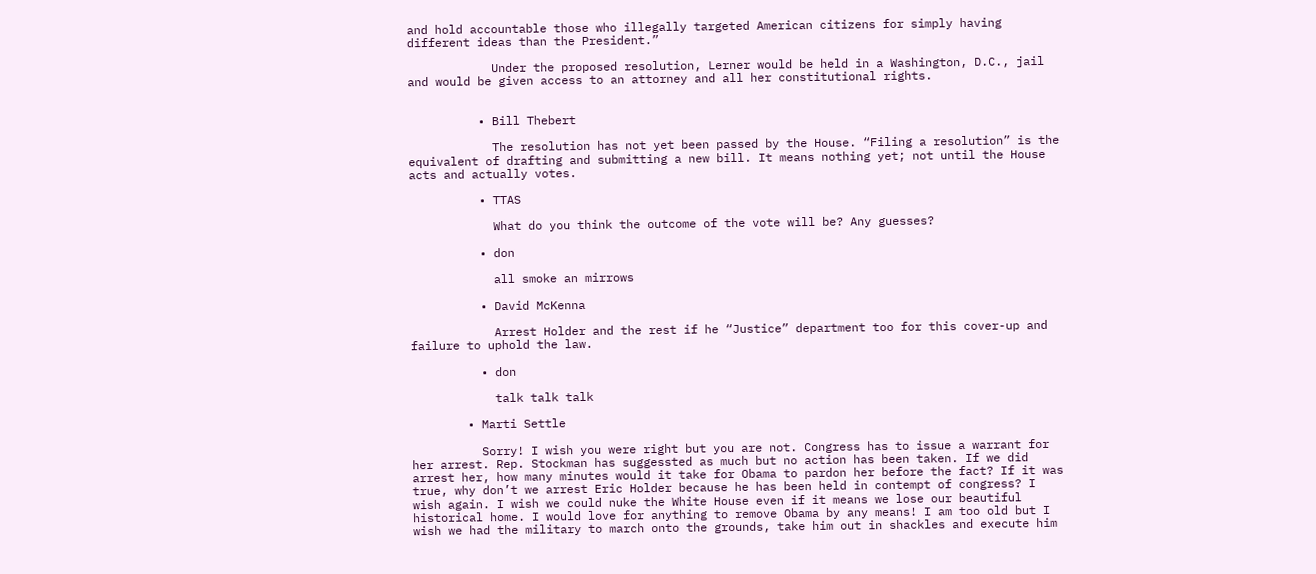and hold accountable those who illegally targeted American citizens for simply having different ideas than the President.”

            Under the proposed resolution, Lerner would be held in a Washington, D.C., jail and would be given access to an attorney and all her constitutional rights.


          • Bill Thebert

            The resolution has not yet been passed by the House. “Filing a resolution” is the equivalent of drafting and submitting a new bill. It means nothing yet; not until the House acts and actually votes.

          • TTAS

            What do you think the outcome of the vote will be? Any guesses?

          • don

            all smoke an mirrows

          • David McKenna

            Arrest Holder and the rest if he “Justice” department too for this cover-up and failure to uphold the law.

          • don

            talk talk talk

        • Marti Settle

          Sorry! I wish you were right but you are not. Congress has to issue a warrant for her arrest. Rep. Stockman has suggessted as much but no action has been taken. If we did arrest her, how many minutes would it take for Obama to pardon her before the fact? If it was true, why don’t we arrest Eric Holder because he has been held in contempt of congress? I wish again. I wish we could nuke the White House even if it means we lose our beautiful historical home. I would love for anything to remove Obama by any means! I am too old but I wish we had the military to march onto the grounds, take him out in shackles and execute him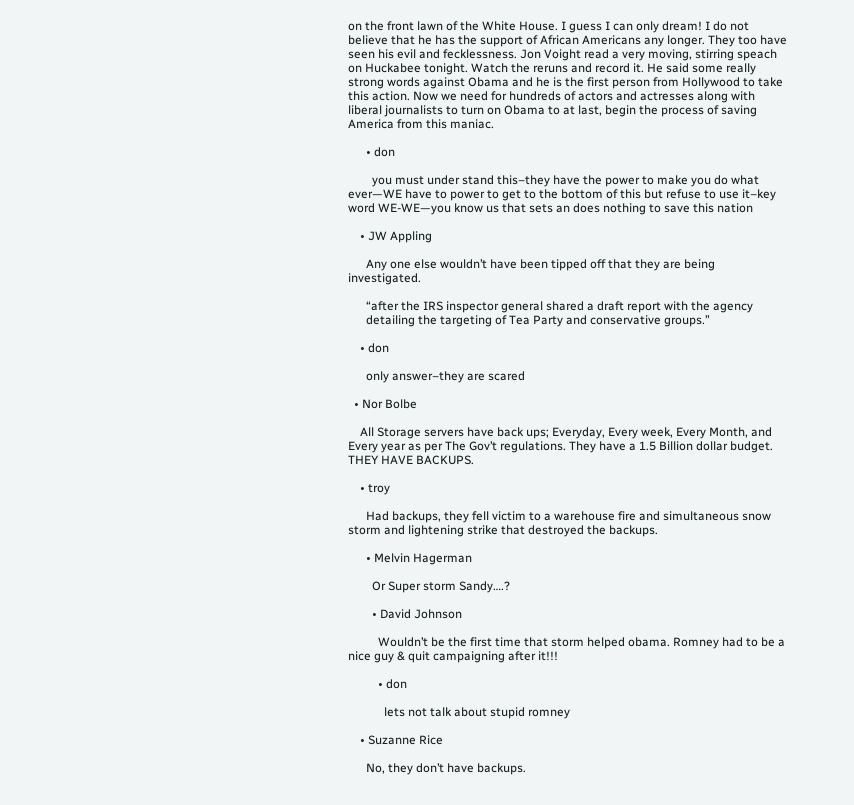on the front lawn of the White House. I guess I can only dream! I do not believe that he has the support of African Americans any longer. They too have seen his evil and fecklessness. Jon Voight read a very moving, stirring speach on Huckabee tonight. Watch the reruns and record it. He said some really strong words against Obama and he is the first person from Hollywood to take this action. Now we need for hundreds of actors and actresses along with liberal journalists to turn on Obama to at last, begin the process of saving America from this maniac.

      • don

        you must under stand this–they have the power to make you do what ever—WE have to power to get to the bottom of this but refuse to use it–key word WE-WE—you know us that sets an does nothing to save this nation

    • JW Appling

      Any one else wouldn’t have been tipped off that they are being investigated.

      “after the IRS inspector general shared a draft report with the agency
      detailing the targeting of Tea Party and conservative groups.”

    • don

      only answer–they are scared

  • Nor Bolbe

    All Storage servers have back ups; Everyday, Every week, Every Month, and Every year as per The Gov’t regulations. They have a 1.5 Billion dollar budget. THEY HAVE BACKUPS.

    • troy

      Had backups, they fell victim to a warehouse fire and simultaneous snow storm and lightening strike that destroyed the backups.

      • Melvin Hagerman

        Or Super storm Sandy….?

        • David Johnson

          Wouldn’t be the first time that storm helped obama. Romney had to be a nice guy & quit campaigning after it!!!

          • don

            lets not talk about stupid romney

    • Suzanne Rice

      No, they don’t have backups.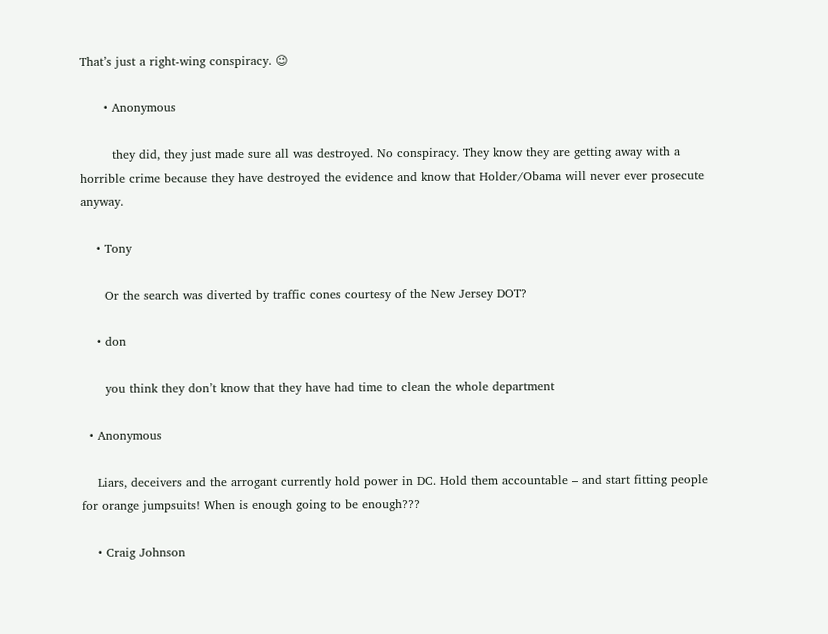That’s just a right-wing conspiracy. 😉

      • Anonymous

        they did, they just made sure all was destroyed. No conspiracy. They know they are getting away with a horrible crime because they have destroyed the evidence and know that Holder/Obama will never ever prosecute anyway.

    • Tony

      Or the search was diverted by traffic cones courtesy of the New Jersey DOT?

    • don

      you think they don’t know that they have had time to clean the whole department

  • Anonymous

    Liars, deceivers and the arrogant currently hold power in DC. Hold them accountable – and start fitting people for orange jumpsuits! When is enough going to be enough???

    • Craig Johnson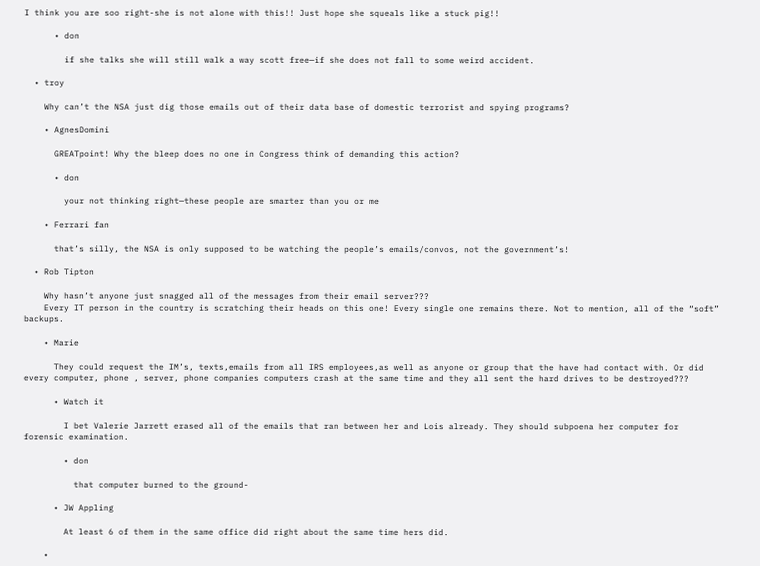I think you are soo right-she is not alone with this!! Just hope she squeals like a stuck pig!!

      • don

        if she talks she will still walk a way scott free—if she does not fall to some weird accident.

  • troy

    Why can’t the NSA just dig those emails out of their data base of domestic terrorist and spying programs?

    • AgnesDomini

      GREATpoint! Why the bleep does no one in Congress think of demanding this action?

      • don

        your not thinking right—these people are smarter than you or me

    • Ferrari fan

      that’s silly, the NSA is only supposed to be watching the people’s emails/convos, not the government’s!

  • Rob Tipton

    Why hasn’t anyone just snagged all of the messages from their email server???
    Every IT person in the country is scratching their heads on this one! Every single one remains there. Not to mention, all of the “soft” backups.

    • Marie

      They could request the IM’s, texts,emails from all IRS employees,as well as anyone or group that the have had contact with. Or did every computer, phone , server, phone companies computers crash at the same time and they all sent the hard drives to be destroyed???

      • Watch it

        I bet Valerie Jarrett erased all of the emails that ran between her and Lois already. They should subpoena her computer for forensic examination.

        • don

          that computer burned to the ground-

      • JW Appling

        At least 6 of them in the same office did right about the same time hers did.

    •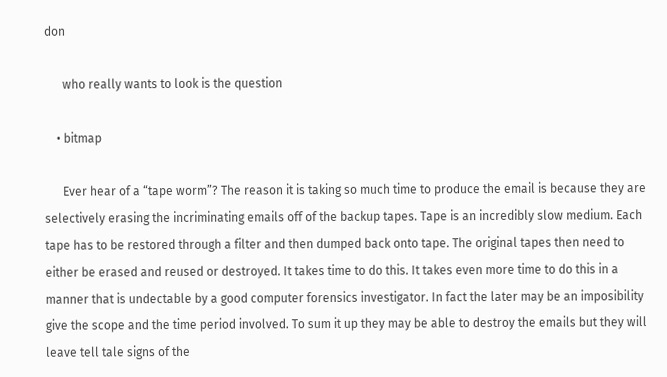don

      who really wants to look is the question

    • bitmap

      Ever hear of a “tape worm”? The reason it is taking so much time to produce the email is because they are selectively erasing the incriminating emails off of the backup tapes. Tape is an incredibly slow medium. Each tape has to be restored through a filter and then dumped back onto tape. The original tapes then need to either be erased and reused or destroyed. It takes time to do this. It takes even more time to do this in a manner that is undectable by a good computer forensics investigator. In fact the later may be an imposibility give the scope and the time period involved. To sum it up they may be able to destroy the emails but they will leave tell tale signs of the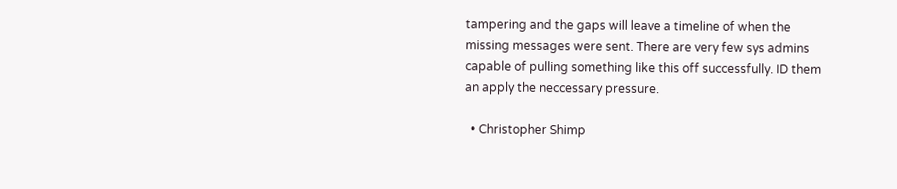tampering and the gaps will leave a timeline of when the missing messages were sent. There are very few sys admins capable of pulling something like this off successfully. ID them an apply the neccessary pressure.

  • Christopher Shimp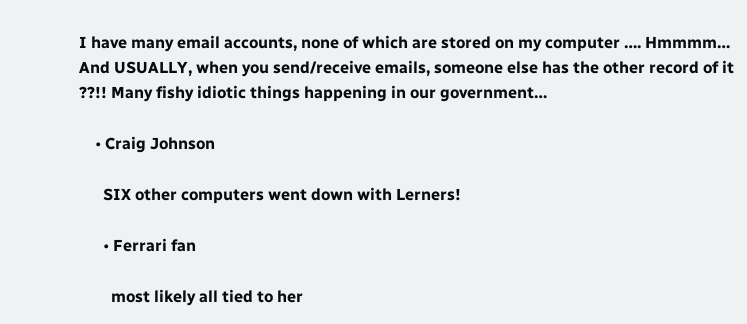I have many email accounts, none of which are stored on my computer …. Hmmmm… And USUALLY, when you send/receive emails, someone else has the other record of it ??!! Many fishy idiotic things happening in our government…

    • Craig Johnson

      SIX other computers went down with Lerners!

      • Ferrari fan

        most likely all tied to her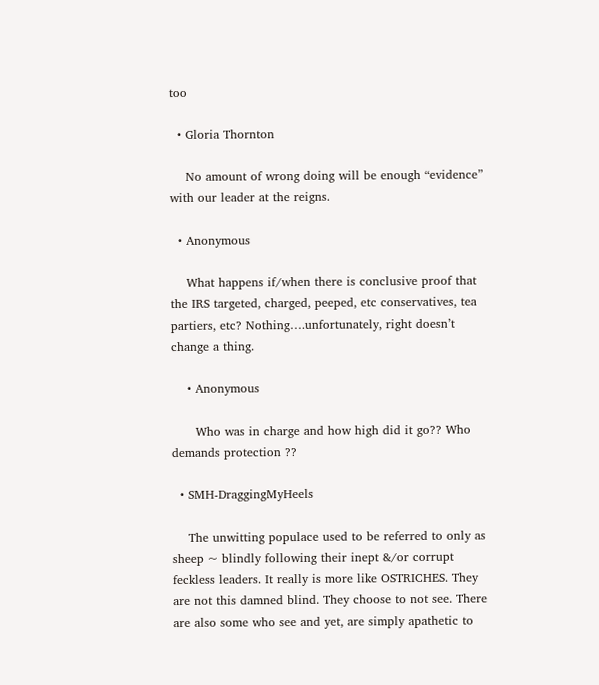too

  • Gloria Thornton

    No amount of wrong doing will be enough “evidence” with our leader at the reigns.

  • Anonymous

    What happens if/when there is conclusive proof that the IRS targeted, charged, peeped, etc conservatives, tea partiers, etc? Nothing….unfortunately, right doesn’t change a thing.

    • Anonymous

      Who was in charge and how high did it go?? Who demands protection ??

  • SMH-DraggingMyHeels

    The unwitting populace used to be referred to only as sheep ~ blindly following their inept &/or corrupt feckless leaders. It really is more like OSTRICHES. They are not this damned blind. They choose to not see. There are also some who see and yet, are simply apathetic to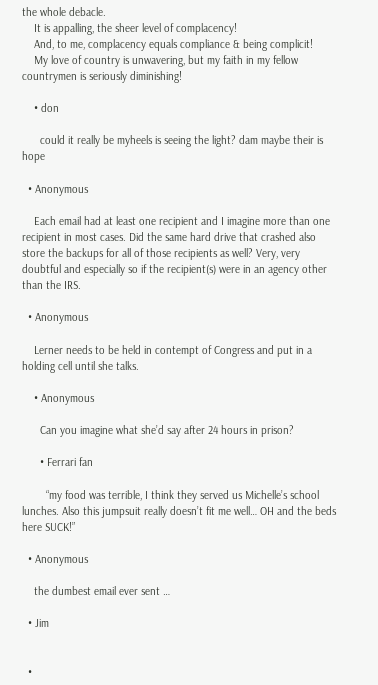the whole debacle.
    It is appalling, the sheer level of complacency!
    And, to me, complacency equals compliance & being complicit!
    My love of country is unwavering, but my faith in my fellow countrymen is seriously diminishing!

    • don

      could it really be myheels is seeing the light? dam maybe their is hope

  • Anonymous

    Each email had at least one recipient and I imagine more than one recipient in most cases. Did the same hard drive that crashed also store the backups for all of those recipients as well? Very, very doubtful and especially so if the recipient(s) were in an agency other than the IRS.

  • Anonymous

    Lerner needs to be held in contempt of Congress and put in a holding cell until she talks.

    • Anonymous

      Can you imagine what she’d say after 24 hours in prison?

      • Ferrari fan

        “my food was terrible, I think they served us Michelle’s school lunches. Also this jumpsuit really doesn’t fit me well… OH and the beds here SUCK!”

  • Anonymous

    the dumbest email ever sent …

  • Jim


  •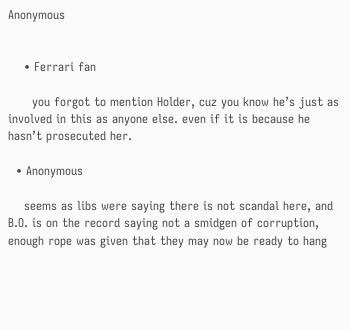Anonymous


    • Ferrari fan

      you forgot to mention Holder, cuz you know he’s just as involved in this as anyone else. even if it is because he hasn’t prosecuted her.

  • Anonymous

    seems as libs were saying there is not scandal here, and B.O. is on the record saying not a smidgen of corruption, enough rope was given that they may now be ready to hang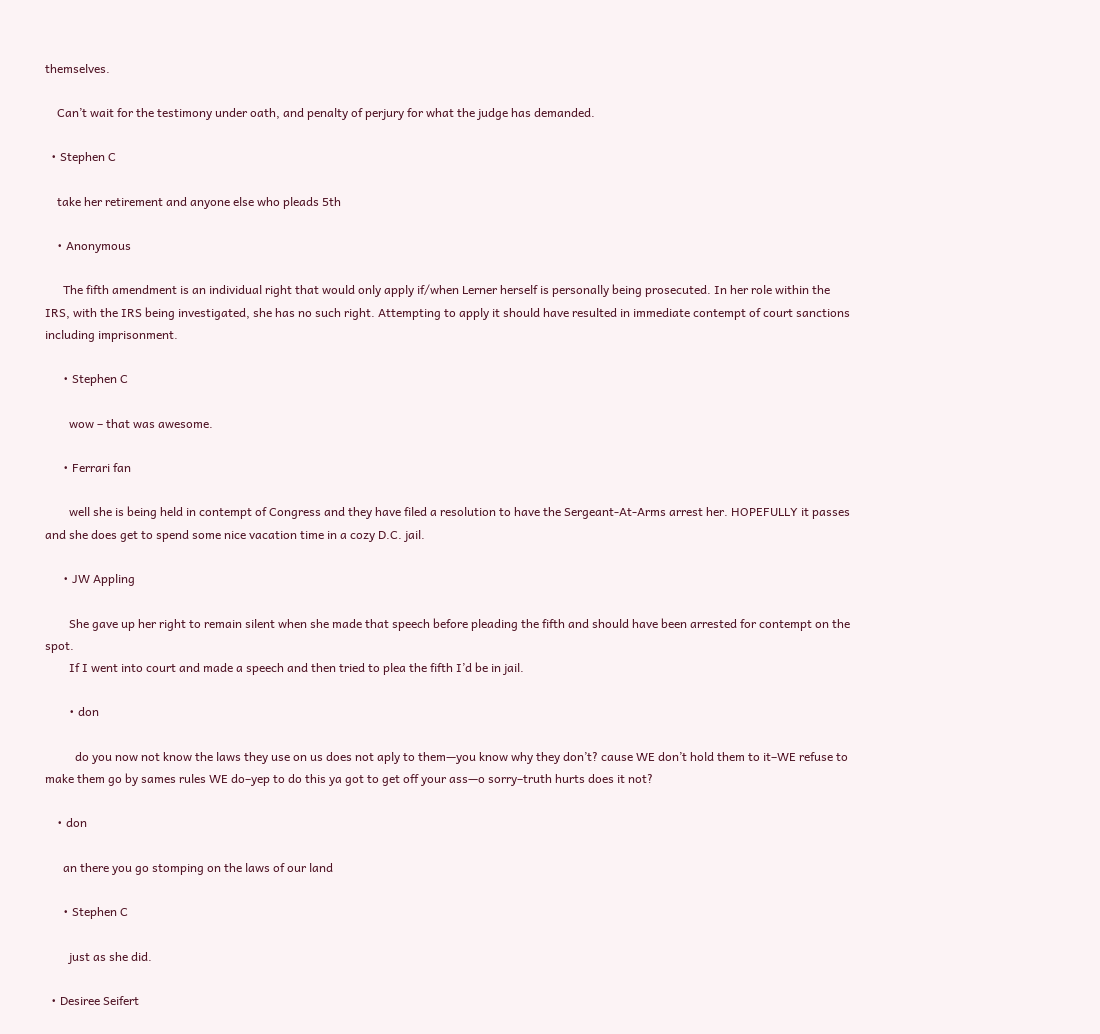themselves.

    Can’t wait for the testimony under oath, and penalty of perjury for what the judge has demanded.

  • Stephen C

    take her retirement and anyone else who pleads 5th

    • Anonymous

      The fifth amendment is an individual right that would only apply if/when Lerner herself is personally being prosecuted. In her role within the IRS, with the IRS being investigated, she has no such right. Attempting to apply it should have resulted in immediate contempt of court sanctions including imprisonment.

      • Stephen C

        wow – that was awesome.

      • Ferrari fan

        well she is being held in contempt of Congress and they have filed a resolution to have the Sergeant-At-Arms arrest her. HOPEFULLY it passes and she does get to spend some nice vacation time in a cozy D.C. jail.

      • JW Appling

        She gave up her right to remain silent when she made that speech before pleading the fifth and should have been arrested for contempt on the spot.
        If I went into court and made a speech and then tried to plea the fifth I’d be in jail.

        • don

          do you now not know the laws they use on us does not aply to them—you know why they don’t? cause WE don’t hold them to it–WE refuse to make them go by sames rules WE do–yep to do this ya got to get off your ass—o sorry–truth hurts does it not?

    • don

      an there you go stomping on the laws of our land

      • Stephen C

        just as she did.

  • Desiree Seifert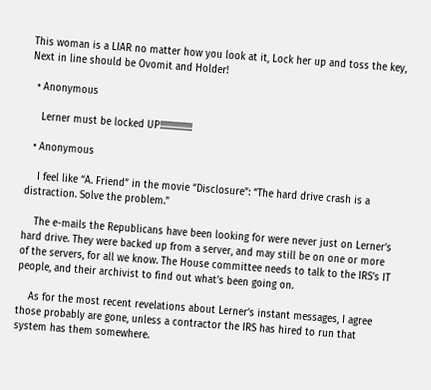This woman is a LIAR no matter how you look at it, Lock her up and toss the key, Next in line should be Ovomit and Holder!

  • Anonymous

    Lerner must be locked UP!!!!!!!!!!!!!!!!

  • Anonymous

    I feel like “A. Friend” in the movie “Disclosure”: “The hard drive crash is a distraction. Solve the problem.”

    The e-mails the Republicans have been looking for were never just on Lerner’s hard drive. They were backed up from a server, and may still be on one or more of the servers, for all we know. The House committee needs to talk to the IRS’s IT people, and their archivist to find out what’s been going on.

    As for the most recent revelations about Lerner’s instant messages, I agree those probably are gone, unless a contractor the IRS has hired to run that system has them somewhere.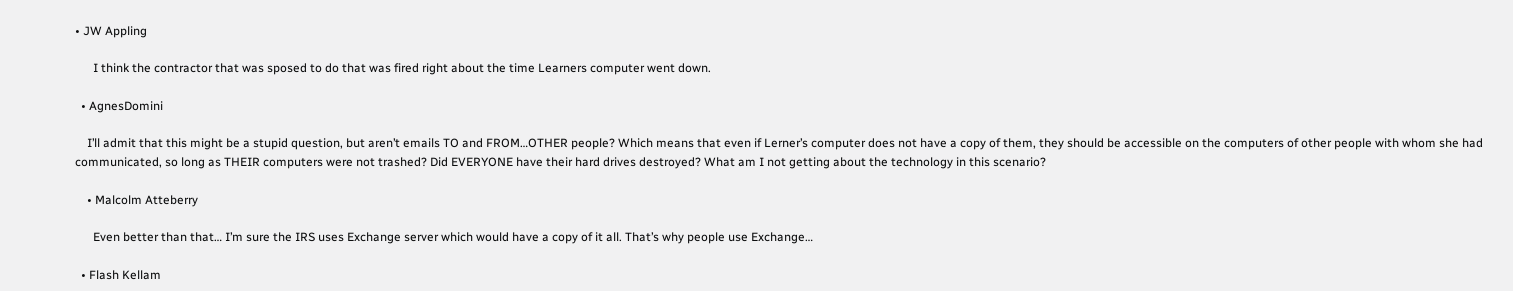• JW Appling

      I think the contractor that was sposed to do that was fired right about the time Learners computer went down.

  • AgnesDomini

    I’ll admit that this might be a stupid question, but aren’t emails TO and FROM…OTHER people? Which means that even if Lerner’s computer does not have a copy of them, they should be accessible on the computers of other people with whom she had communicated, so long as THEIR computers were not trashed? Did EVERYONE have their hard drives destroyed? What am I not getting about the technology in this scenario?

    • Malcolm Atteberry

      Even better than that… I’m sure the IRS uses Exchange server which would have a copy of it all. That’s why people use Exchange…

  • Flash Kellam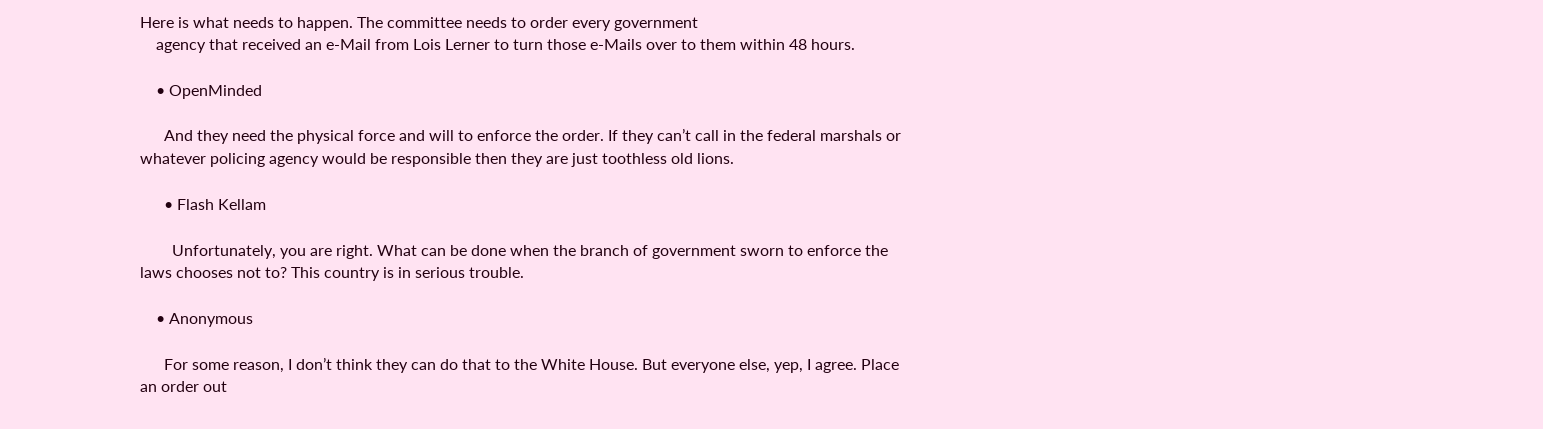Here is what needs to happen. The committee needs to order every government
    agency that received an e-Mail from Lois Lerner to turn those e-Mails over to them within 48 hours.

    • OpenMinded

      And they need the physical force and will to enforce the order. If they can’t call in the federal marshals or whatever policing agency would be responsible then they are just toothless old lions.

      • Flash Kellam

        Unfortunately, you are right. What can be done when the branch of government sworn to enforce the laws chooses not to? This country is in serious trouble.

    • Anonymous

      For some reason, I don’t think they can do that to the White House. But everyone else, yep, I agree. Place an order out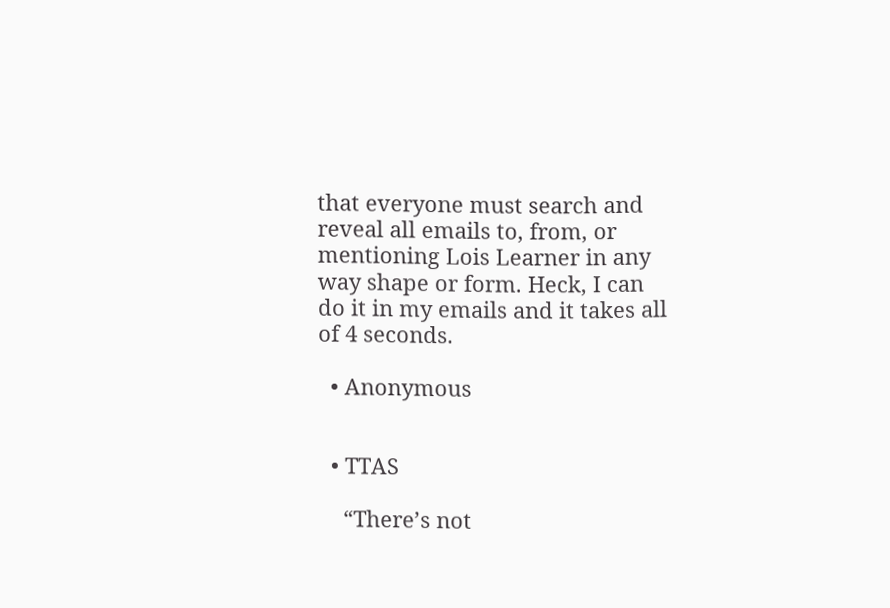that everyone must search and reveal all emails to, from, or mentioning Lois Learner in any way shape or form. Heck, I can do it in my emails and it takes all of 4 seconds.

  • Anonymous


  • TTAS

    “There’s not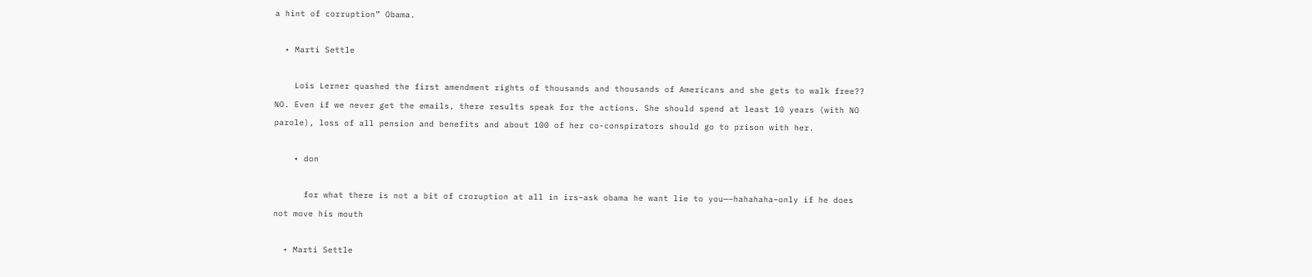a hint of corruption” Obama.

  • Marti Settle

    Lois Lerner quashed the first amendment rights of thousands and thousands of Americans and she gets to walk free?? NO. Even if we never get the emails, there results speak for the actions. She should spend at least 10 years (with NO parole), loss of all pension and benefits and about 100 of her co-conspirators should go to prison with her.

    • don

      for what there is not a bit of croruption at all in irs–ask obama he want lie to you—–hahahaha–only if he does not move his mouth

  • Marti Settle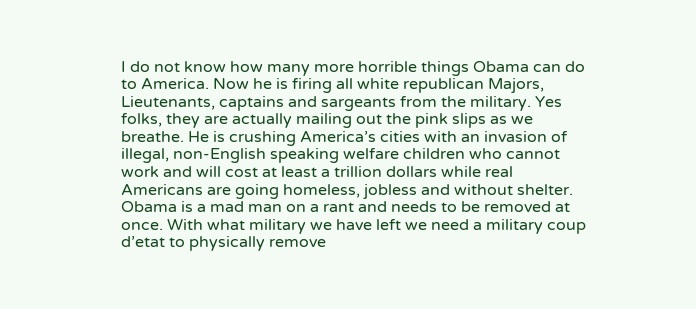I do not know how many more horrible things Obama can do to America. Now he is firing all white republican Majors, Lieutenants, captains and sargeants from the military. Yes folks, they are actually mailing out the pink slips as we breathe. He is crushing America’s cities with an invasion of illegal, non-English speaking welfare children who cannot work and will cost at least a trillion dollars while real Americans are going homeless, jobless and without shelter. Obama is a mad man on a rant and needs to be removed at once. With what military we have left we need a military coup d’etat to physically remove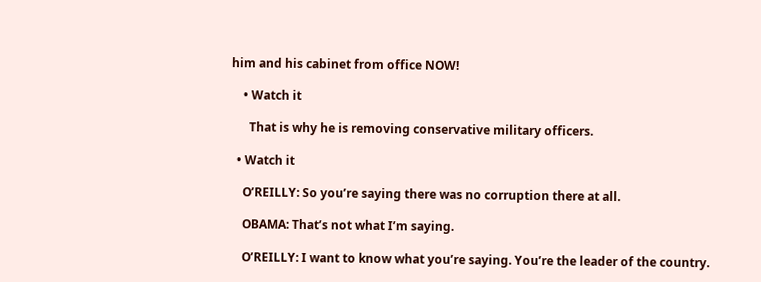him and his cabinet from office NOW!

    • Watch it

      That is why he is removing conservative military officers.

  • Watch it

    O’REILLY: So you’re saying there was no corruption there at all.

    OBAMA: That’s not what I’m saying.

    O’REILLY: I want to know what you’re saying. You’re the leader of the country.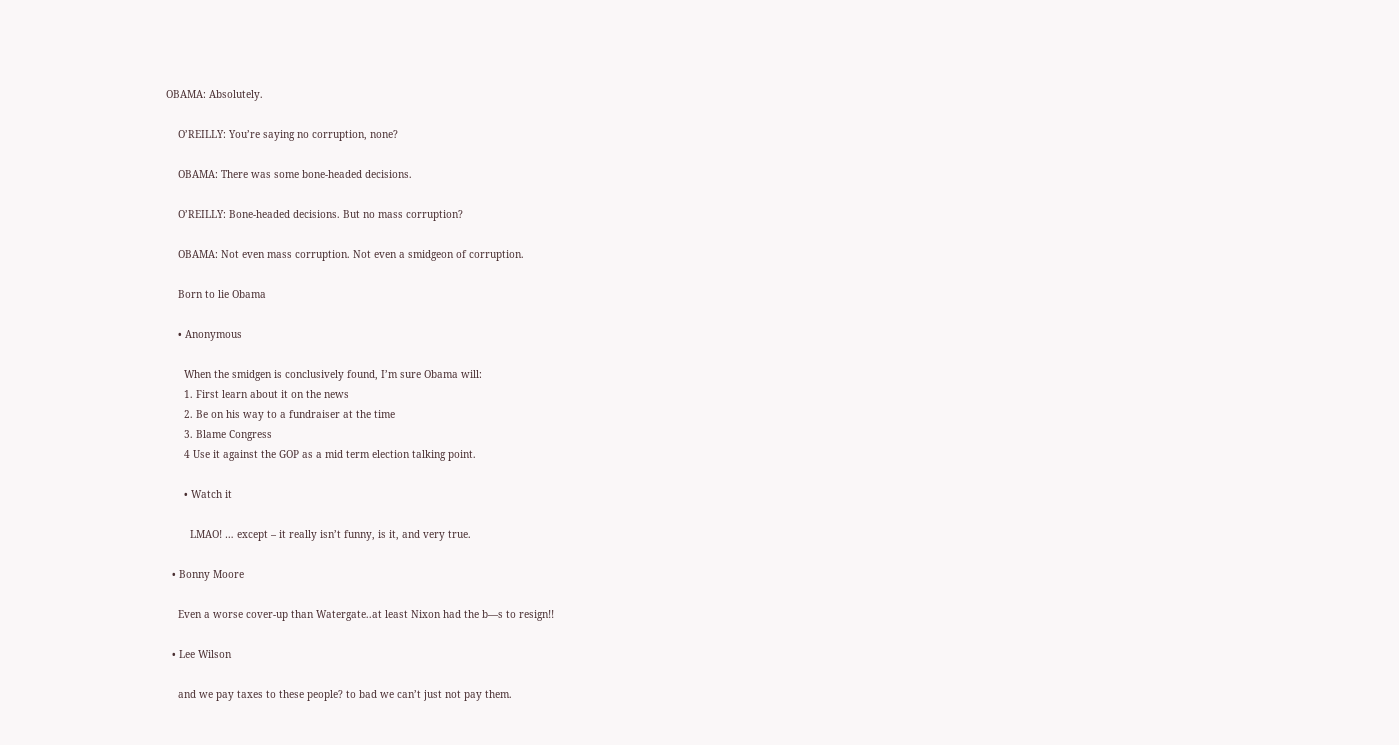OBAMA: Absolutely.

    O’REILLY: You’re saying no corruption, none?

    OBAMA: There was some bone-headed decisions.

    O’REILLY: Bone-headed decisions. But no mass corruption?

    OBAMA: Not even mass corruption. Not even a smidgeon of corruption.

    Born to lie Obama

    • Anonymous

      When the smidgen is conclusively found, I’m sure Obama will:
      1. First learn about it on the news
      2. Be on his way to a fundraiser at the time
      3. Blame Congress
      4 Use it against the GOP as a mid term election talking point.

      • Watch it

        LMAO! … except – it really isn’t funny, is it, and very true.

  • Bonny Moore

    Even a worse cover-up than Watergate..at least Nixon had the b—s to resign!!

  • Lee Wilson

    and we pay taxes to these people? to bad we can’t just not pay them.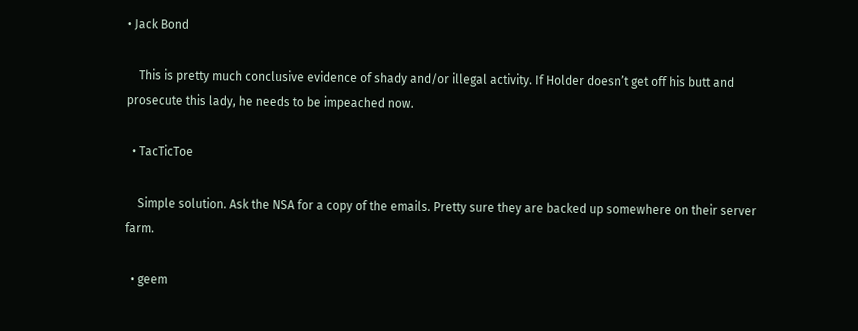• Jack Bond

    This is pretty much conclusive evidence of shady and/or illegal activity. If Holder doesn’t get off his butt and prosecute this lady, he needs to be impeached now.

  • TacTicToe

    Simple solution. Ask the NSA for a copy of the emails. Pretty sure they are backed up somewhere on their server farm.

  • geem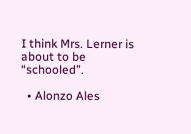I think Mrs. Lerner is about to be “schooled”.

  • Alonzo Ales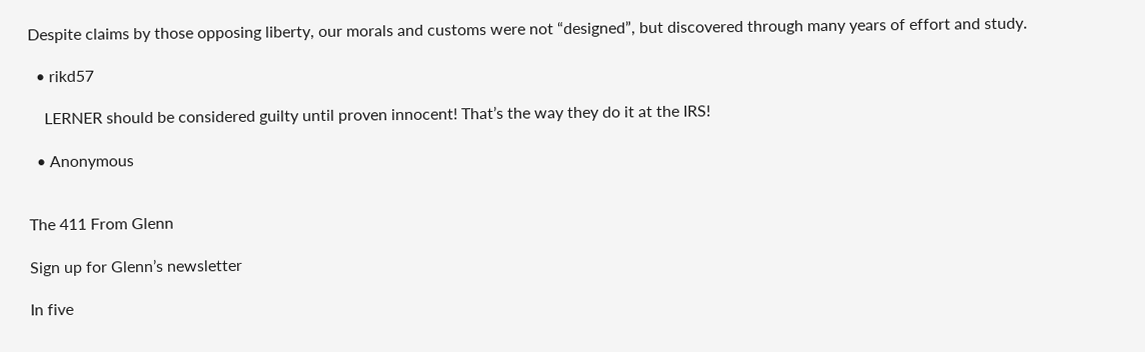Despite claims by those opposing liberty, our morals and customs were not “designed”, but discovered through many years of effort and study.

  • rikd57

    LERNER should be considered guilty until proven innocent! That’s the way they do it at the IRS!

  • Anonymous


The 411 From Glenn

Sign up for Glenn’s newsletter

In five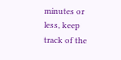minutes or less, keep track of the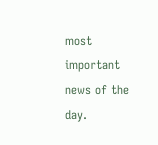most important news of the day.